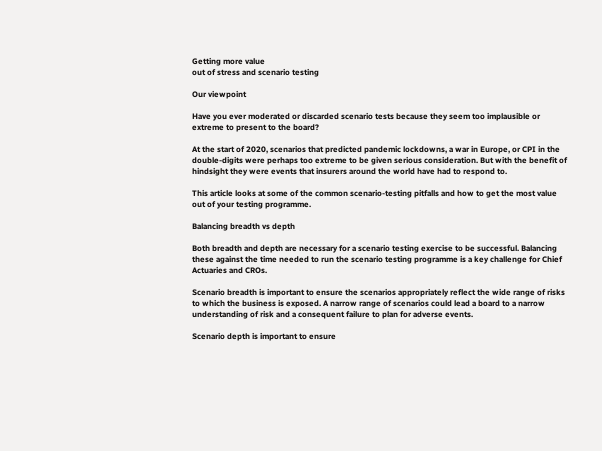Getting more value
out of stress and scenario testing

Our viewpoint

Have you ever moderated or discarded scenario tests because they seem too implausible or extreme to present to the board?

At the start of 2020, scenarios that predicted pandemic lockdowns, a war in Europe, or CPI in the double-digits were perhaps too extreme to be given serious consideration. But with the benefit of hindsight they were events that insurers around the world have had to respond to.

This article looks at some of the common scenario-testing pitfalls and how to get the most value out of your testing programme.

Balancing breadth vs depth

Both breadth and depth are necessary for a scenario testing exercise to be successful. Balancing these against the time needed to run the scenario testing programme is a key challenge for Chief Actuaries and CROs.

Scenario breadth is important to ensure the scenarios appropriately reflect the wide range of risks to which the business is exposed. A narrow range of scenarios could lead a board to a narrow understanding of risk and a consequent failure to plan for adverse events.

Scenario depth is important to ensure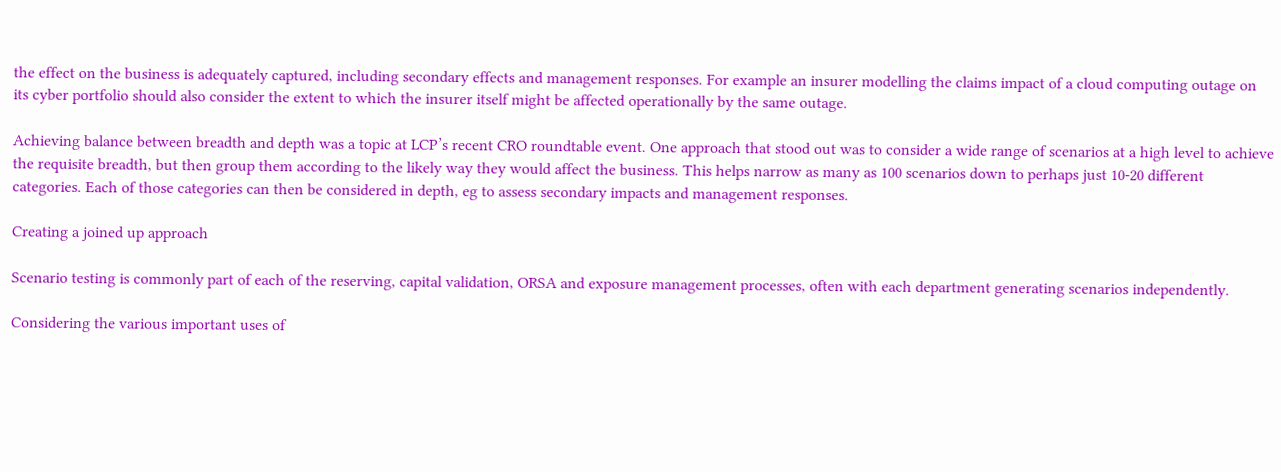the effect on the business is adequately captured, including secondary effects and management responses. For example an insurer modelling the claims impact of a cloud computing outage on its cyber portfolio should also consider the extent to which the insurer itself might be affected operationally by the same outage.

Achieving balance between breadth and depth was a topic at LCP’s recent CRO roundtable event. One approach that stood out was to consider a wide range of scenarios at a high level to achieve the requisite breadth, but then group them according to the likely way they would affect the business. This helps narrow as many as 100 scenarios down to perhaps just 10-20 different categories. Each of those categories can then be considered in depth, eg to assess secondary impacts and management responses.

Creating a joined up approach

Scenario testing is commonly part of each of the reserving, capital validation, ORSA and exposure management processes, often with each department generating scenarios independently.

Considering the various important uses of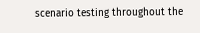scenario testing throughout the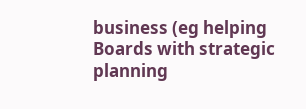business (eg helping Boards with strategic planning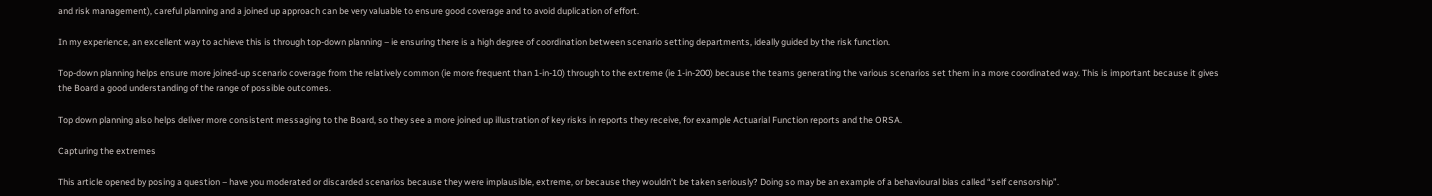and risk management), careful planning and a joined up approach can be very valuable to ensure good coverage and to avoid duplication of effort.

In my experience, an excellent way to achieve this is through top-down planning – ie ensuring there is a high degree of coordination between scenario setting departments, ideally guided by the risk function.

Top-down planning helps ensure more joined-up scenario coverage from the relatively common (ie more frequent than 1-in-10) through to the extreme (ie 1-in-200) because the teams generating the various scenarios set them in a more coordinated way. This is important because it gives the Board a good understanding of the range of possible outcomes.

Top down planning also helps deliver more consistent messaging to the Board, so they see a more joined up illustration of key risks in reports they receive, for example Actuarial Function reports and the ORSA.

Capturing the extremes

This article opened by posing a question – have you moderated or discarded scenarios because they were implausible, extreme, or because they wouldn’t be taken seriously? Doing so may be an example of a behavioural bias called “self censorship”.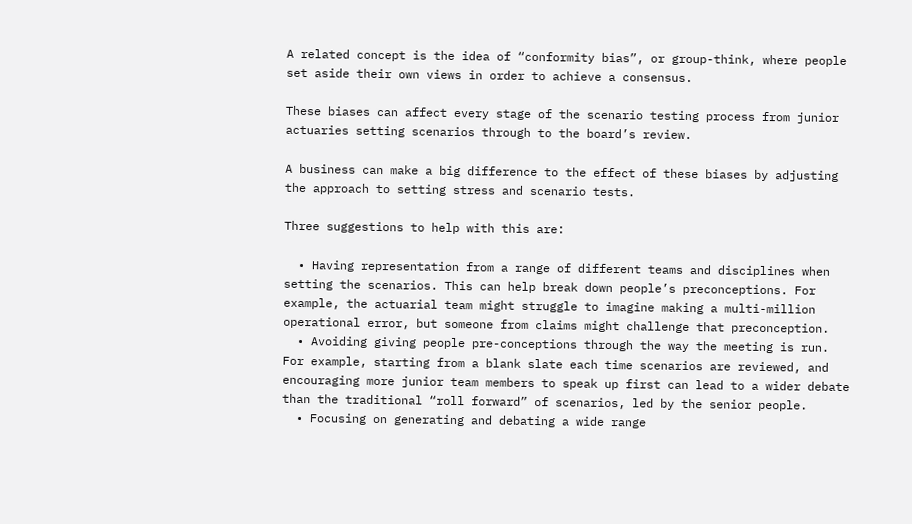A related concept is the idea of “conformity bias”, or group-think, where people set aside their own views in order to achieve a consensus.

These biases can affect every stage of the scenario testing process from junior actuaries setting scenarios through to the board’s review.

A business can make a big difference to the effect of these biases by adjusting the approach to setting stress and scenario tests.

Three suggestions to help with this are:

  • Having representation from a range of different teams and disciplines when setting the scenarios. This can help break down people’s preconceptions. For example, the actuarial team might struggle to imagine making a multi-million operational error, but someone from claims might challenge that preconception.
  • Avoiding giving people pre-conceptions through the way the meeting is run. For example, starting from a blank slate each time scenarios are reviewed, and encouraging more junior team members to speak up first can lead to a wider debate than the traditional “roll forward” of scenarios, led by the senior people.
  • Focusing on generating and debating a wide range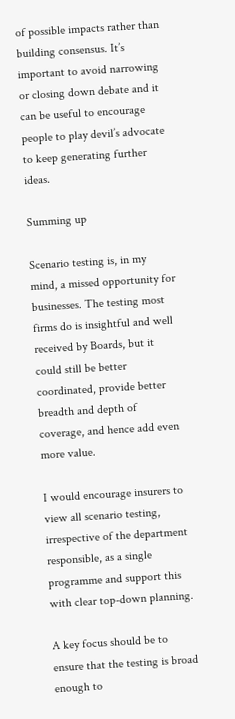of possible impacts rather than building consensus. It’s important to avoid narrowing or closing down debate and it can be useful to encourage people to play devil’s advocate to keep generating further ideas.

Summing up

Scenario testing is, in my mind, a missed opportunity for businesses. The testing most firms do is insightful and well received by Boards, but it could still be better coordinated, provide better breadth and depth of coverage, and hence add even more value.

I would encourage insurers to view all scenario testing, irrespective of the department responsible, as a single programme and support this with clear top-down planning.

A key focus should be to ensure that the testing is broad enough to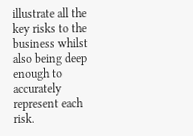illustrate all the key risks to the business whilst also being deep enough to accurately represent each risk.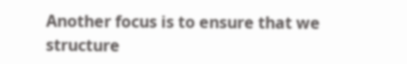Another focus is to ensure that we structure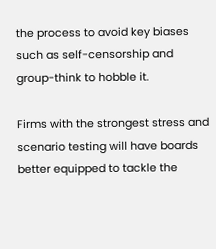the process to avoid key biases such as self-censorship and group-think to hobble it.

Firms with the strongest stress and scenario testing will have boards better equipped to tackle the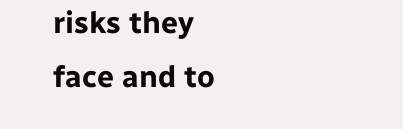risks they face and to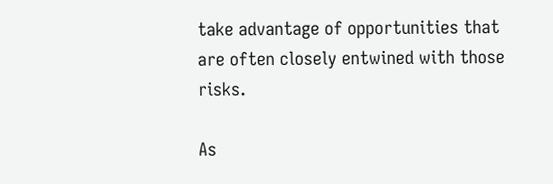take advantage of opportunities that are often closely entwined with those risks.

As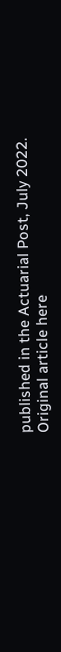published in the Actuarial Post, July 2022. Original article here